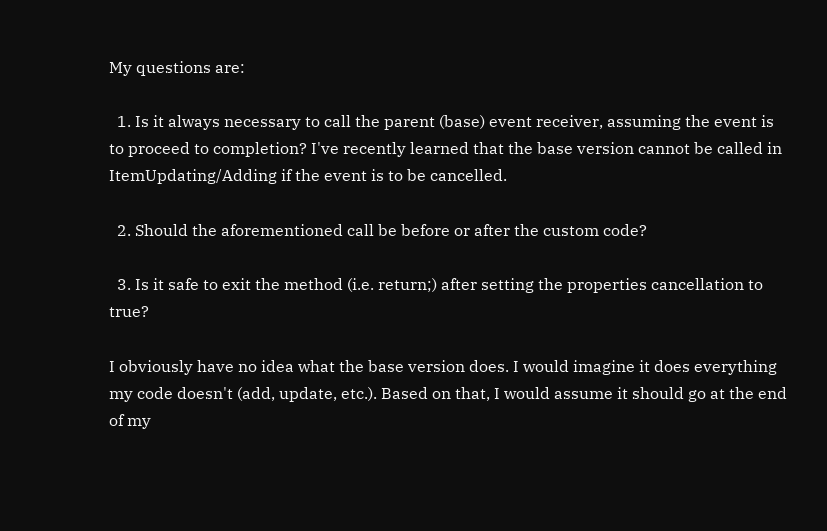My questions are:

  1. Is it always necessary to call the parent (base) event receiver, assuming the event is to proceed to completion? I've recently learned that the base version cannot be called in ItemUpdating/Adding if the event is to be cancelled.

  2. Should the aforementioned call be before or after the custom code?

  3. Is it safe to exit the method (i.e. return;) after setting the properties cancellation to true?

I obviously have no idea what the base version does. I would imagine it does everything my code doesn't (add, update, etc.). Based on that, I would assume it should go at the end of my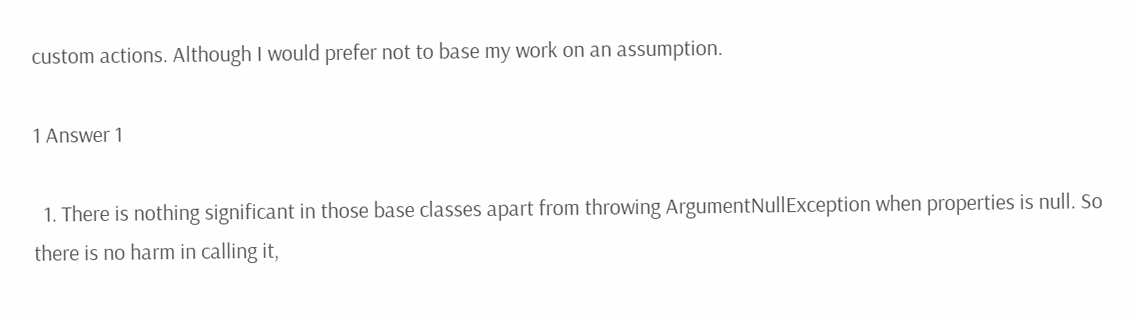custom actions. Although I would prefer not to base my work on an assumption.

1 Answer 1

  1. There is nothing significant in those base classes apart from throwing ArgumentNullException when properties is null. So there is no harm in calling it,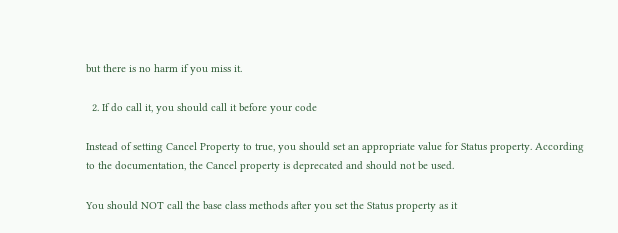but there is no harm if you miss it.

  2. If do call it, you should call it before your code

Instead of setting Cancel Property to true, you should set an appropriate value for Status property. According to the documentation, the Cancel property is deprecated and should not be used.

You should NOT call the base class methods after you set the Status property as it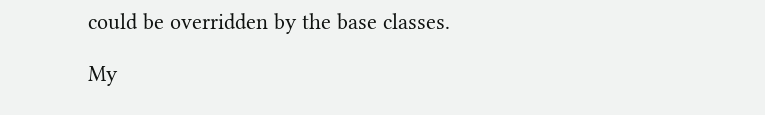could be overridden by the base classes.

My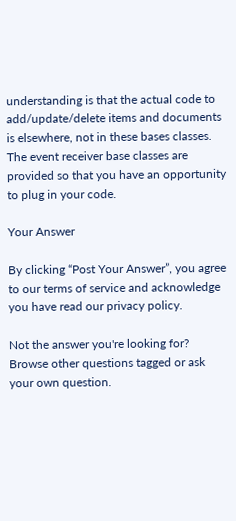understanding is that the actual code to add/update/delete items and documents is elsewhere, not in these bases classes. The event receiver base classes are provided so that you have an opportunity to plug in your code.

Your Answer

By clicking “Post Your Answer”, you agree to our terms of service and acknowledge you have read our privacy policy.

Not the answer you're looking for? Browse other questions tagged or ask your own question.